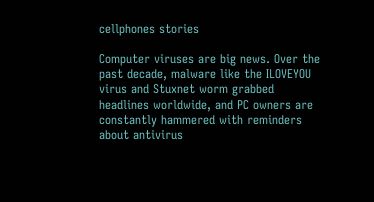cellphones stories

Computer viruses are big news. Over the past decade, malware like the ILOVEYOU virus and Stuxnet worm grabbed headlines worldwide, and PC owners are constantly hammered with reminders about antivirus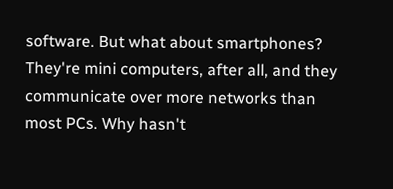software. But what about smartphones? They're mini computers, after all, and they communicate over more networks than most PCs. Why hasn't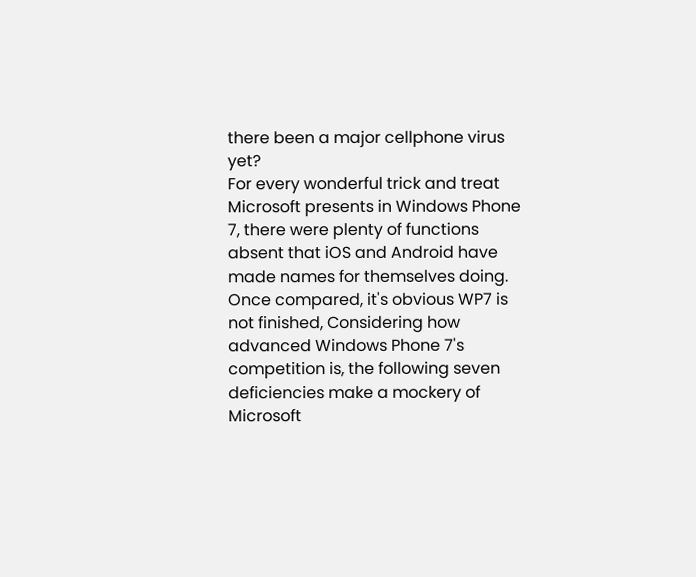there been a major cellphone virus yet?
For every wonderful trick and treat Microsoft presents in Windows Phone 7, there were plenty of functions absent that iOS and Android have made names for themselves doing. Once compared, it's obvious WP7 is not finished, Considering how advanced Windows Phone 7's competition is, the following seven deficiencies make a mockery of Microsoft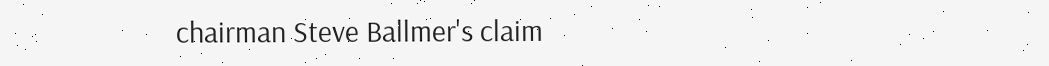chairman Steve Ballmer's claim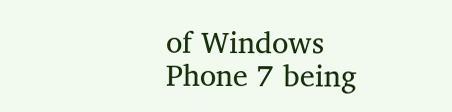of Windows Phone 7 being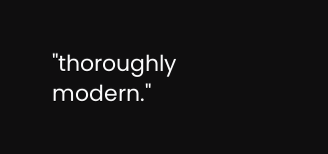"thoroughly modern."